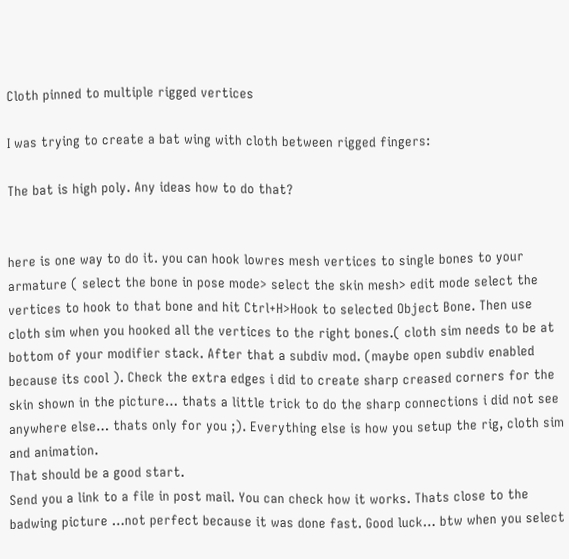Cloth pinned to multiple rigged vertices

I was trying to create a bat wing with cloth between rigged fingers:

The bat is high poly. Any ideas how to do that?


here is one way to do it. you can hook lowres mesh vertices to single bones to your armature ( select the bone in pose mode> select the skin mesh> edit mode select the vertices to hook to that bone and hit Ctrl+H>Hook to selected Object Bone. Then use cloth sim when you hooked all the vertices to the right bones.( cloth sim needs to be at bottom of your modifier stack. After that a subdiv mod. (maybe open subdiv enabled because its cool ). Check the extra edges i did to create sharp creased corners for the skin shown in the picture… thats a little trick to do the sharp connections i did not see anywhere else… thats only for you ;). Everything else is how you setup the rig, cloth sim and animation.
That should be a good start.
Send you a link to a file in post mail. You can check how it works. Thats close to the badwing picture …not perfect because it was done fast. Good luck… btw when you select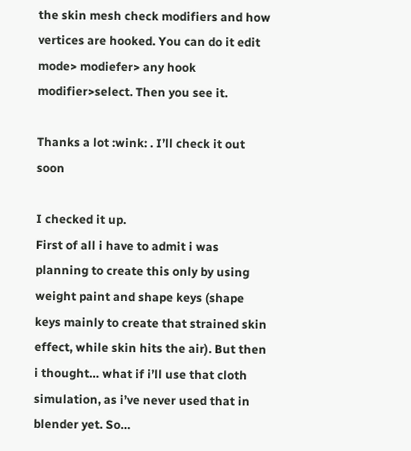the skin mesh check modifiers and how vertices are hooked. You can do it edit mode> modiefer> any hook modifier>select. Then you see it.

Thanks a lot :wink: . I’ll check it out soon

I checked it up.
First of all i have to admit i was planning to create this only by using weight paint and shape keys (shape keys mainly to create that strained skin effect, while skin hits the air). But then i thought… what if i’ll use that cloth simulation, as i’ve never used that in blender yet. So…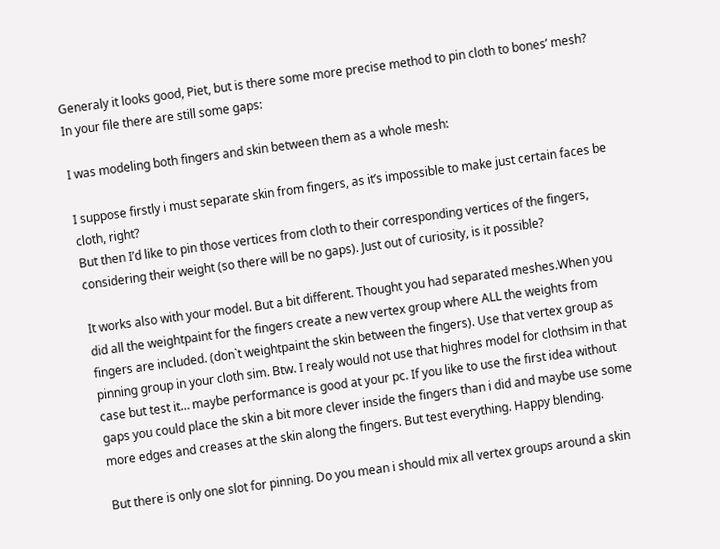Generaly it looks good, Piet, but is there some more precise method to pin cloth to bones’ mesh? In your file there are still some gaps:

I was modeling both fingers and skin between them as a whole mesh:

I suppose firstly i must separate skin from fingers, as it’s impossible to make just certain faces be cloth, right?
But then I’d like to pin those vertices from cloth to their corresponding vertices of the fingers, considering their weight (so there will be no gaps). Just out of curiosity, is it possible?

It works also with your model. But a bit different. Thought you had separated meshes.When you did all the weightpaint for the fingers create a new vertex group where ALL the weights from fingers are included. (don`t weightpaint the skin between the fingers). Use that vertex group as pinning group in your cloth sim. Btw. I realy would not use that highres model for clothsim in that case but test it… maybe performance is good at your pc. If you like to use the first idea without gaps you could place the skin a bit more clever inside the fingers than i did and maybe use some more edges and creases at the skin along the fingers. But test everything. Happy blending.

But there is only one slot for pinning. Do you mean i should mix all vertex groups around a skin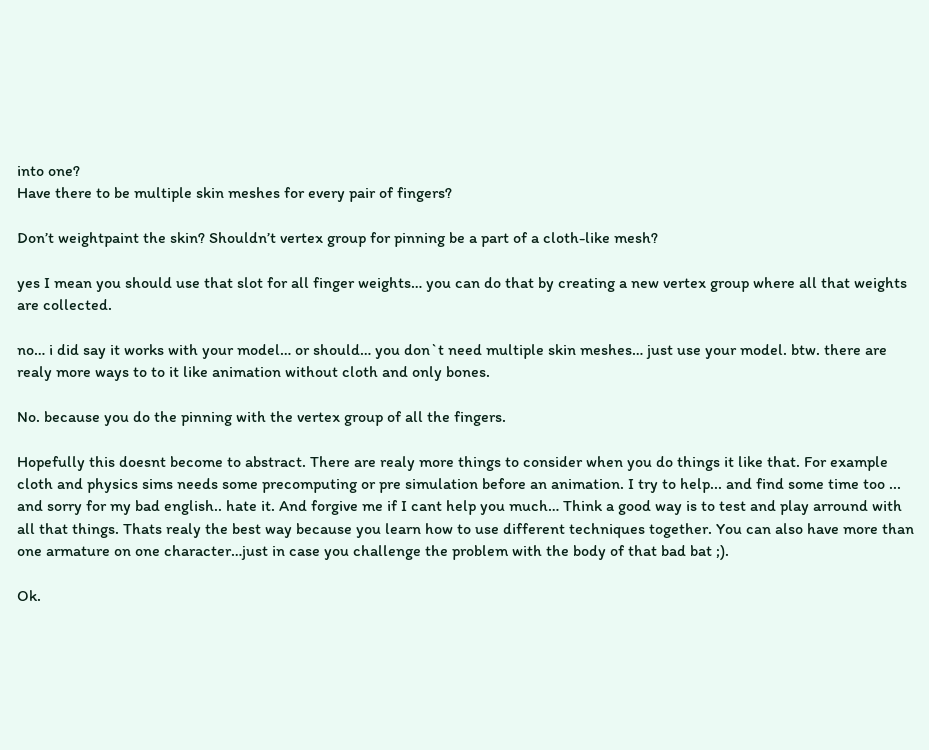into one?
Have there to be multiple skin meshes for every pair of fingers?

Don’t weightpaint the skin? Shouldn’t vertex group for pinning be a part of a cloth-like mesh?

yes I mean you should use that slot for all finger weights… you can do that by creating a new vertex group where all that weights are collected.

no… i did say it works with your model… or should… you don`t need multiple skin meshes… just use your model. btw. there are realy more ways to to it like animation without cloth and only bones.

No. because you do the pinning with the vertex group of all the fingers.

Hopefully this doesnt become to abstract. There are realy more things to consider when you do things it like that. For example cloth and physics sims needs some precomputing or pre simulation before an animation. I try to help... and find some time too ... and sorry for my bad english.. hate it. And forgive me if I cant help you much… Think a good way is to test and play arround with all that things. Thats realy the best way because you learn how to use different techniques together. You can also have more than one armature on one character…just in case you challenge the problem with the body of that bad bat ;).

Ok.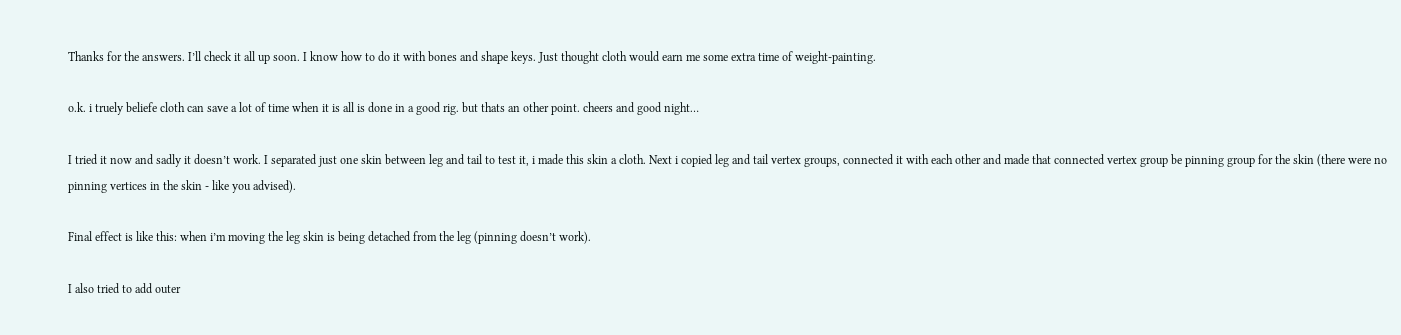Thanks for the answers. I’ll check it all up soon. I know how to do it with bones and shape keys. Just thought cloth would earn me some extra time of weight-painting.

o.k. i truely beliefe cloth can save a lot of time when it is all is done in a good rig. but thats an other point. cheers and good night…

I tried it now and sadly it doesn’t work. I separated just one skin between leg and tail to test it, i made this skin a cloth. Next i copied leg and tail vertex groups, connected it with each other and made that connected vertex group be pinning group for the skin (there were no pinning vertices in the skin - like you advised).

Final effect is like this: when i’m moving the leg skin is being detached from the leg (pinning doesn’t work).

I also tried to add outer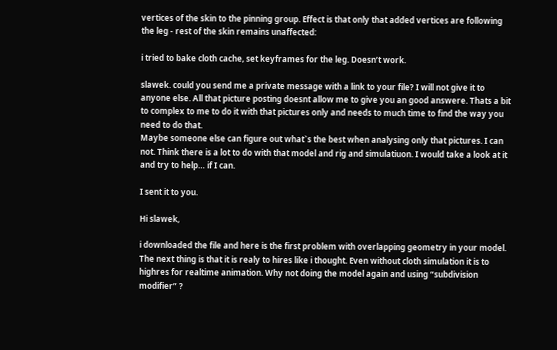vertices of the skin to the pinning group. Effect is that only that added vertices are following the leg - rest of the skin remains unaffected:

i tried to bake cloth cache, set keyframes for the leg. Doesn’t work.

slawek. could you send me a private message with a link to your file? I will not give it to anyone else. All that picture posting doesnt allow me to give you an good answere. Thats a bit to complex to me to do it with that pictures only and needs to much time to find the way you need to do that.
Maybe someone else can figure out what`s the best when analysing only that pictures. I can not. Think there is a lot to do with that model and rig and simulatiuon. I would take a look at it and try to help… if I can.

I sent it to you.

Hi slawek,

i downloaded the file and here is the first problem with overlapping geometry in your model.
The next thing is that it is realy to hires like i thought. Even without cloth simulation it is to highres for realtime animation. Why not doing the model again and using “subdivision modifier” ?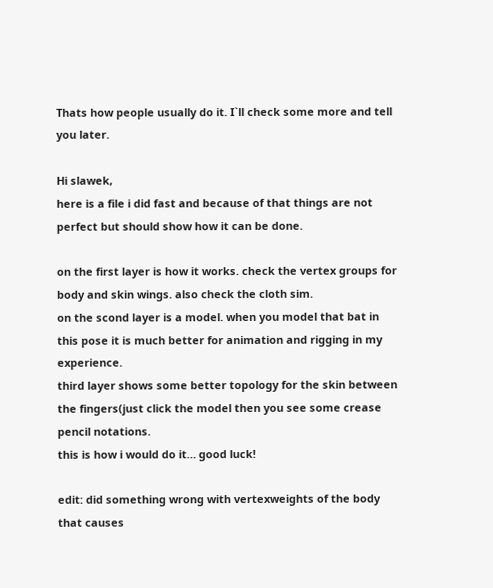Thats how people usually do it. I`ll check some more and tell you later.

Hi slawek,
here is a file i did fast and because of that things are not perfect but should show how it can be done.

on the first layer is how it works. check the vertex groups for body and skin wings. also check the cloth sim.
on the scond layer is a model. when you model that bat in this pose it is much better for animation and rigging in my experience.
third layer shows some better topology for the skin between the fingers(just click the model then you see some crease pencil notations.
this is how i would do it… good luck!

edit: did something wrong with vertexweights of the body that causes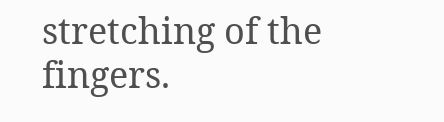stretching of the fingers.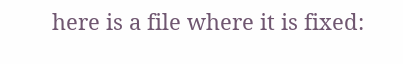here is a file where it is fixed: